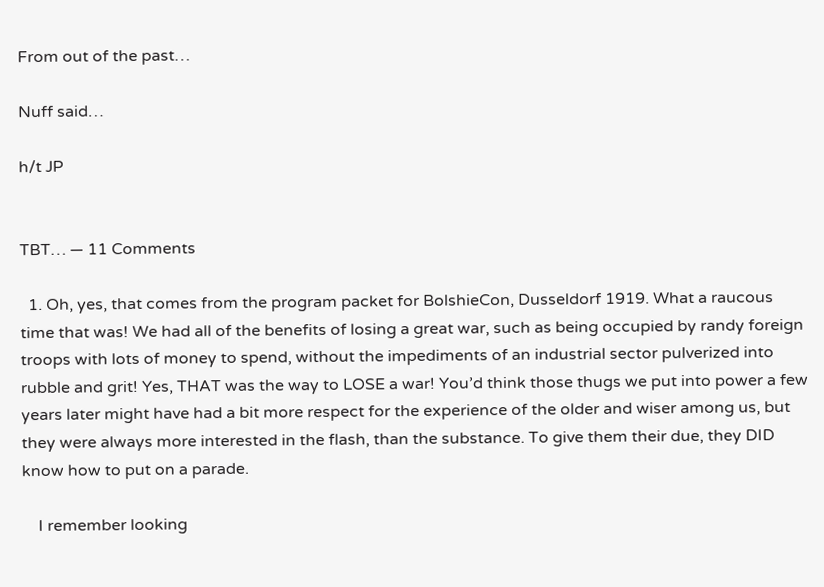From out of the past…

Nuff said…

h/t JP


TBT… — 11 Comments

  1. Oh, yes, that comes from the program packet for BolshieCon, Dusseldorf 1919. What a raucous time that was! We had all of the benefits of losing a great war, such as being occupied by randy foreign troops with lots of money to spend, without the impediments of an industrial sector pulverized into rubble and grit! Yes, THAT was the way to LOSE a war! You’d think those thugs we put into power a few years later might have had a bit more respect for the experience of the older and wiser among us, but they were always more interested in the flash, than the substance. To give them their due, they DID know how to put on a parade.

    I remember looking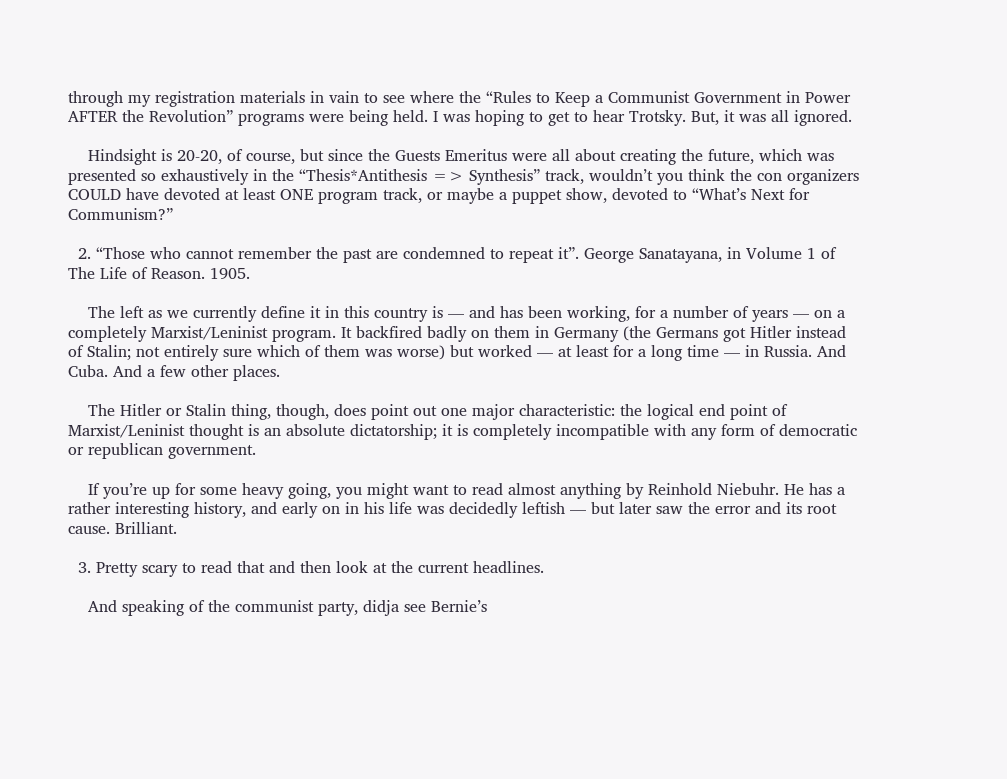through my registration materials in vain to see where the “Rules to Keep a Communist Government in Power AFTER the Revolution” programs were being held. I was hoping to get to hear Trotsky. But, it was all ignored.

    Hindsight is 20-20, of course, but since the Guests Emeritus were all about creating the future, which was presented so exhaustively in the “Thesis*Antithesis => Synthesis” track, wouldn’t you think the con organizers COULD have devoted at least ONE program track, or maybe a puppet show, devoted to “What’s Next for Communism?”

  2. “Those who cannot remember the past are condemned to repeat it”. George Sanatayana, in Volume 1 of The Life of Reason. 1905.

    The left as we currently define it in this country is — and has been working, for a number of years — on a completely Marxist/Leninist program. It backfired badly on them in Germany (the Germans got Hitler instead of Stalin; not entirely sure which of them was worse) but worked — at least for a long time — in Russia. And Cuba. And a few other places.

    The Hitler or Stalin thing, though, does point out one major characteristic: the logical end point of Marxist/Leninist thought is an absolute dictatorship; it is completely incompatible with any form of democratic or republican government.

    If you’re up for some heavy going, you might want to read almost anything by Reinhold Niebuhr. He has a rather interesting history, and early on in his life was decidedly leftish — but later saw the error and its root cause. Brilliant.

  3. Pretty scary to read that and then look at the current headlines.

    And speaking of the communist party, didja see Bernie’s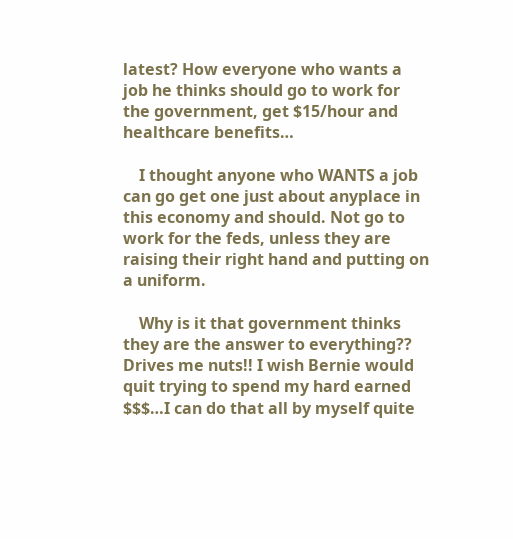latest? How everyone who wants a job he thinks should go to work for the government, get $15/hour and healthcare benefits…

    I thought anyone who WANTS a job can go get one just about anyplace in this economy and should. Not go to work for the feds, unless they are raising their right hand and putting on a uniform.

    Why is it that government thinks they are the answer to everything?? Drives me nuts!! I wish Bernie would quit trying to spend my hard earned $$$…I can do that all by myself quite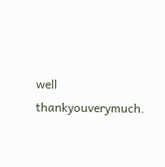well thankyouverymuch.